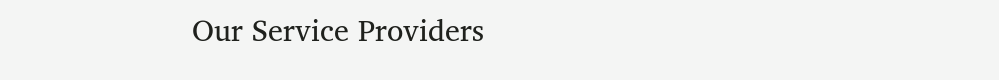Our Service Providers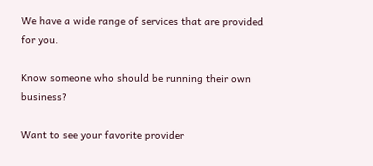We have a wide range of services that are provided for you.

Know someone who should be running their own business?

Want to see your favorite provider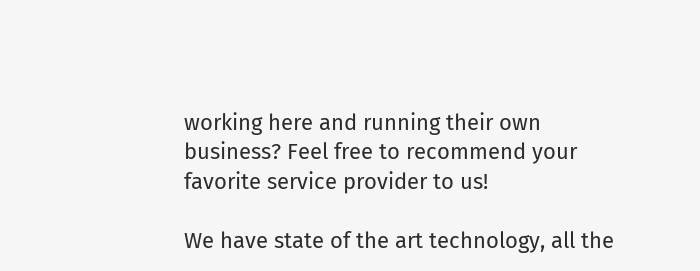working here and running their own business? Feel free to recommend your favorite service provider to us!

We have state of the art technology, all the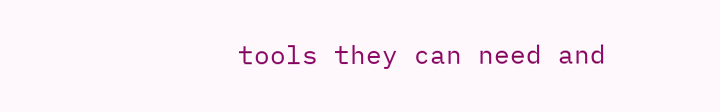tools they can need and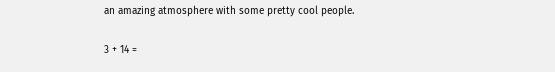an amazing atmosphere with some pretty cool people.

3 + 14 =